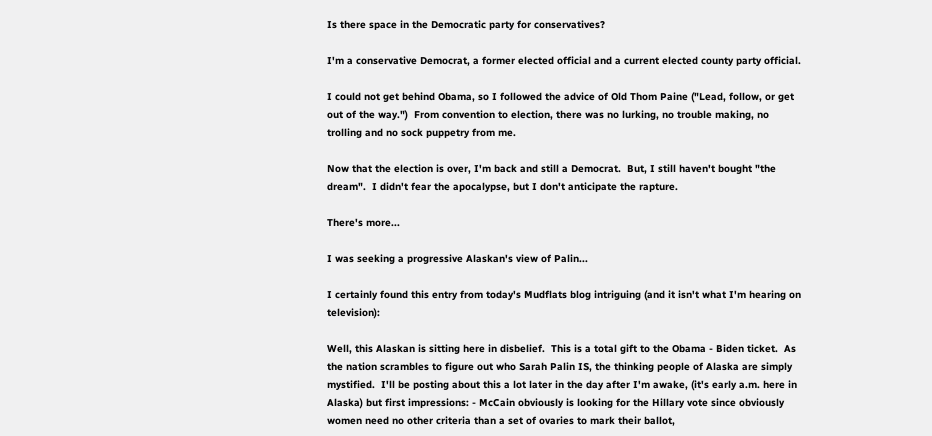Is there space in the Democratic party for conservatives?

I'm a conservative Democrat, a former elected official and a current elected county party official.

I could not get behind Obama, so I followed the advice of Old Thom Paine ("Lead, follow, or get out of the way.")  From convention to election, there was no lurking, no trouble making, no trolling and no sock puppetry from me.

Now that the election is over, I'm back and still a Democrat.  But, I still haven't bought "the dream".  I didn't fear the apocalypse, but I don't anticipate the rapture.

There's more...

I was seeking a progressive Alaskan's view of Palin...

I certainly found this entry from today's Mudflats blog intriguing (and it isn't what I'm hearing on television):

Well, this Alaskan is sitting here in disbelief.  This is a total gift to the Obama - Biden ticket.  As the nation scrambles to figure out who Sarah Palin IS, the thinking people of Alaska are simply mystified.  I'll be posting about this a lot later in the day after I'm awake, (it's early a.m. here in Alaska) but first impressions: - McCain obviously is looking for the Hillary vote since obviously women need no other criteria than a set of ovaries to mark their ballot,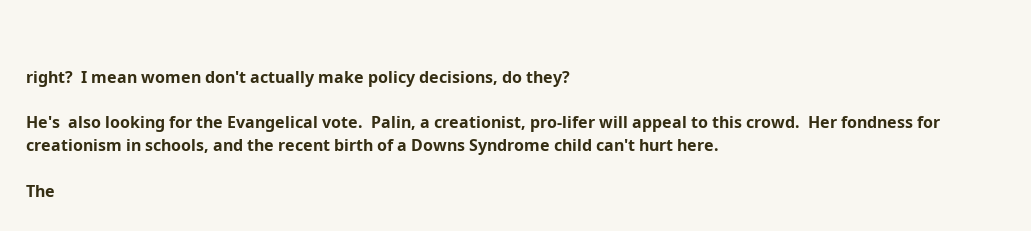right?  I mean women don't actually make policy decisions, do they?

He's  also looking for the Evangelical vote.  Palin, a creationist, pro-lifer will appeal to this crowd.  Her fondness for creationism in schools, and the recent birth of a Downs Syndrome child can't hurt here.

The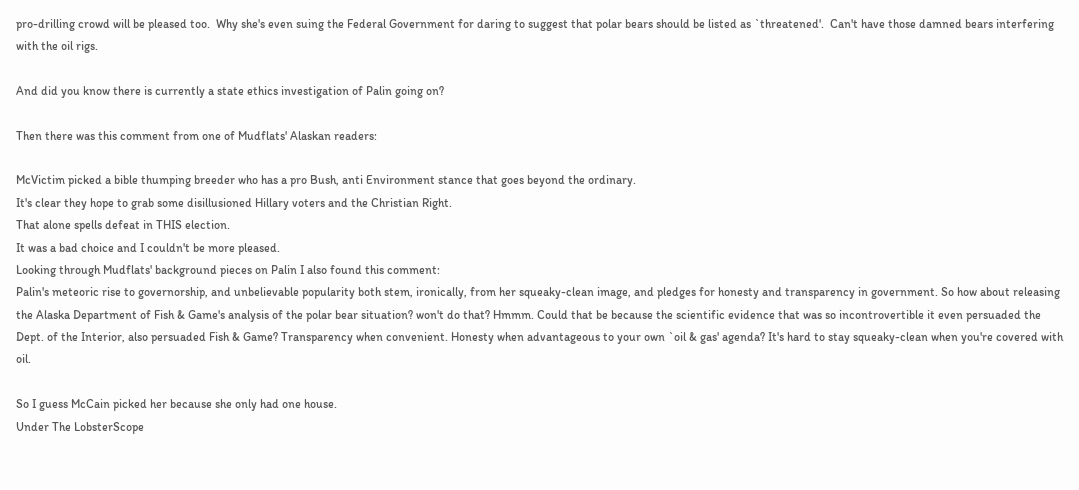pro-drilling crowd will be pleased too.  Why she's even suing the Federal Government for daring to suggest that polar bears should be listed as `threatened'.  Can't have those damned bears interfering with the oil rigs.

And did you know there is currently a state ethics investigation of Palin going on?

Then there was this comment from one of Mudflats' Alaskan readers:

McVictim picked a bible thumping breeder who has a pro Bush, anti Environment stance that goes beyond the ordinary.
It's clear they hope to grab some disillusioned Hillary voters and the Christian Right.
That alone spells defeat in THIS election.
It was a bad choice and I couldn't be more pleased.
Looking through Mudflats' background pieces on Palin I also found this comment:
Palin's meteoric rise to governorship, and unbelievable popularity both stem, ironically, from her squeaky-clean image, and pledges for honesty and transparency in government. So how about releasing the Alaska Department of Fish & Game's analysis of the polar bear situation? won't do that? Hmmm. Could that be because the scientific evidence that was so incontrovertible it even persuaded the Dept. of the Interior, also persuaded Fish & Game? Transparency when convenient. Honesty when advantageous to your own `oil & gas' agenda? It's hard to stay squeaky-clean when you're covered with oil.

So I guess McCain picked her because she only had one house.
Under The LobsterScope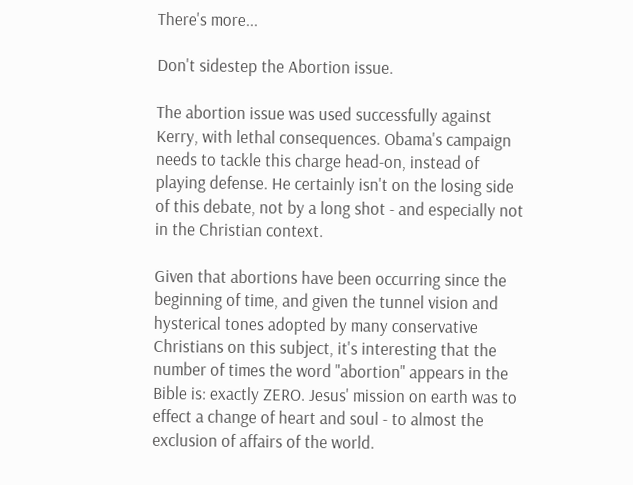There's more...

Don't sidestep the Abortion issue.

The abortion issue was used successfully against Kerry, with lethal consequences. Obama's campaign needs to tackle this charge head-on, instead of playing defense. He certainly isn't on the losing side of this debate, not by a long shot - and especially not in the Christian context.

Given that abortions have been occurring since the beginning of time, and given the tunnel vision and hysterical tones adopted by many conservative Christians on this subject, it's interesting that the number of times the word "abortion" appears in the Bible is: exactly ZERO. Jesus' mission on earth was to effect a change of heart and soul - to almost the exclusion of affairs of the world.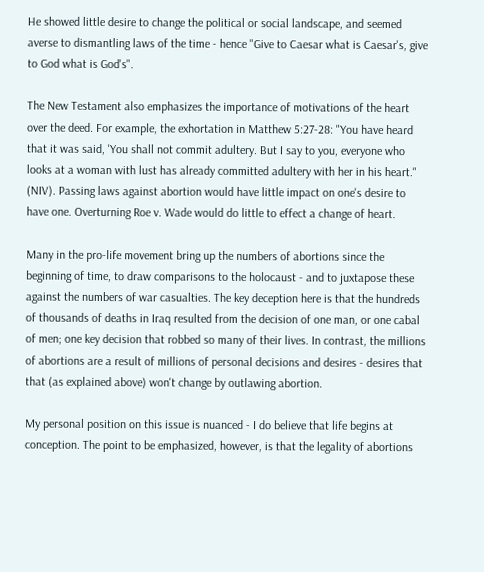He showed little desire to change the political or social landscape, and seemed averse to dismantling laws of the time - hence "Give to Caesar what is Caesar's, give to God what is God's".

The New Testament also emphasizes the importance of motivations of the heart over the deed. For example, the exhortation in Matthew 5:27-28: "You have heard that it was said, 'You shall not commit adultery. But I say to you, everyone who looks at a woman with lust has already committed adultery with her in his heart." (NIV). Passing laws against abortion would have little impact on one's desire to have one. Overturning Roe v. Wade would do little to effect a change of heart.

Many in the pro-life movement bring up the numbers of abortions since the beginning of time, to draw comparisons to the holocaust - and to juxtapose these against the numbers of war casualties. The key deception here is that the hundreds of thousands of deaths in Iraq resulted from the decision of one man, or one cabal of men; one key decision that robbed so many of their lives. In contrast, the millions of abortions are a result of millions of personal decisions and desires - desires that that (as explained above) won't change by outlawing abortion.

My personal position on this issue is nuanced - I do believe that life begins at conception. The point to be emphasized, however, is that the legality of abortions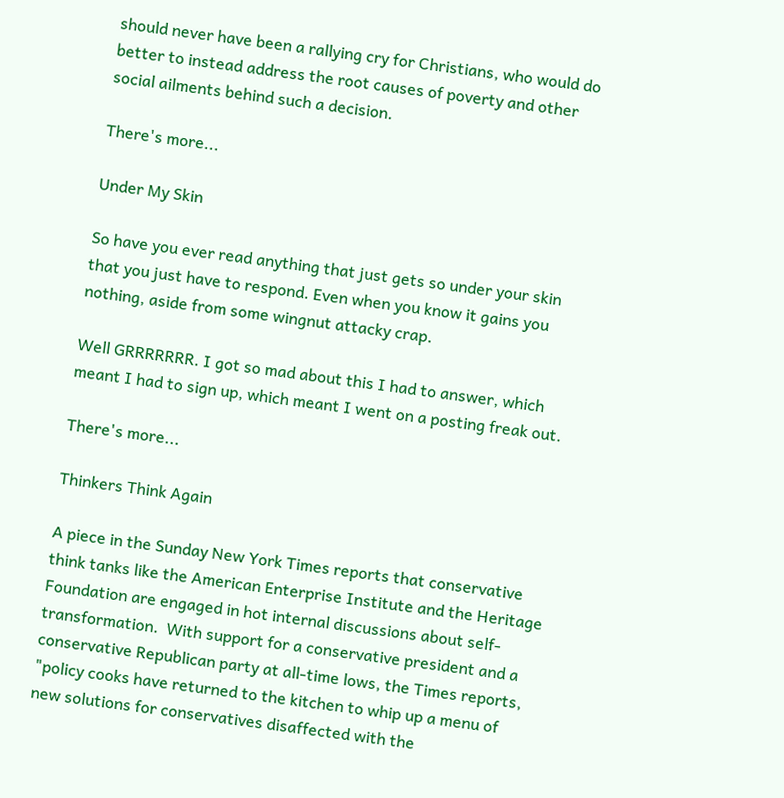should never have been a rallying cry for Christians, who would do better to instead address the root causes of poverty and other social ailments behind such a decision.

There's more...

Under My Skin

So have you ever read anything that just gets so under your skin that you just have to respond. Even when you know it gains you nothing, aside from some wingnut attacky crap.

Well GRRRRRRR. I got so mad about this I had to answer, which meant I had to sign up, which meant I went on a posting freak out.

There's more...

Thinkers Think Again

A piece in the Sunday New York Times reports that conservative think tanks like the American Enterprise Institute and the Heritage Foundation are engaged in hot internal discussions about self-transformation.  With support for a conservative president and a conservative Republican party at all-time lows, the Times reports, "policy cooks have returned to the kitchen to whip up a menu of new solutions for conservatives disaffected with the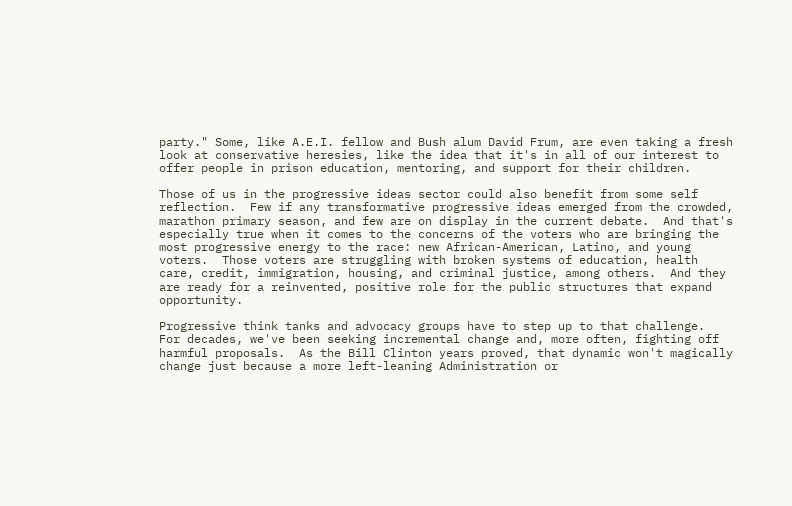party." Some, like A.E.I. fellow and Bush alum David Frum, are even taking a fresh look at conservative heresies, like the idea that it's in all of our interest to offer people in prison education, mentoring, and support for their children.

Those of us in the progressive ideas sector could also benefit from some self reflection.  Few if any transformative progressive ideas emerged from the crowded, marathon primary season, and few are on display in the current debate.  And that's especially true when it comes to the concerns of the voters who are bringing the most progressive energy to the race: new African-American, Latino, and young voters.  Those voters are struggling with broken systems of education, health care, credit, immigration, housing, and criminal justice, among others.  And they are ready for a reinvented, positive role for the public structures that expand opportunity.

Progressive think tanks and advocacy groups have to step up to that challenge.  For decades, we've been seeking incremental change and, more often, fighting off harmful proposals.  As the Bill Clinton years proved, that dynamic won't magically change just because a more left-leaning Administration or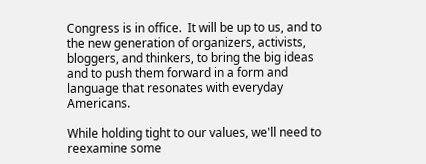Congress is in office.  It will be up to us, and to the new generation of organizers, activists, bloggers, and thinkers, to bring the big ideas and to push them forward in a form and language that resonates with everyday Americans.

While holding tight to our values, we'll need to reexamine some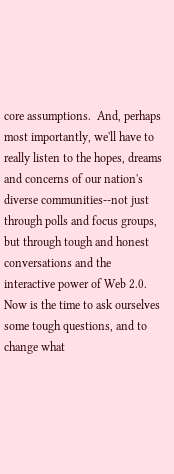core assumptions.  And, perhaps most importantly, we'll have to really listen to the hopes, dreams and concerns of our nation's diverse communities--not just through polls and focus groups, but through tough and honest conversations and the interactive power of Web 2.0.  Now is the time to ask ourselves some tough questions, and to change what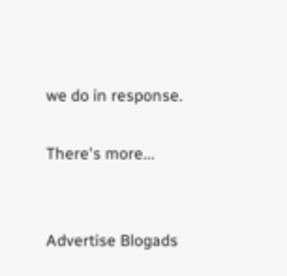we do in response.

There's more...


Advertise Blogads